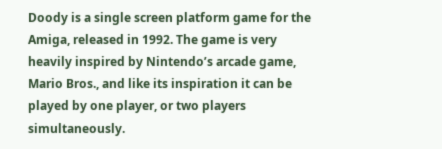Doody is a single screen platform game for the Amiga, released in 1992. The game is very heavily inspired by Nintendo’s arcade game, Mario Bros., and like its inspiration it can be played by one player, or two players simultaneously.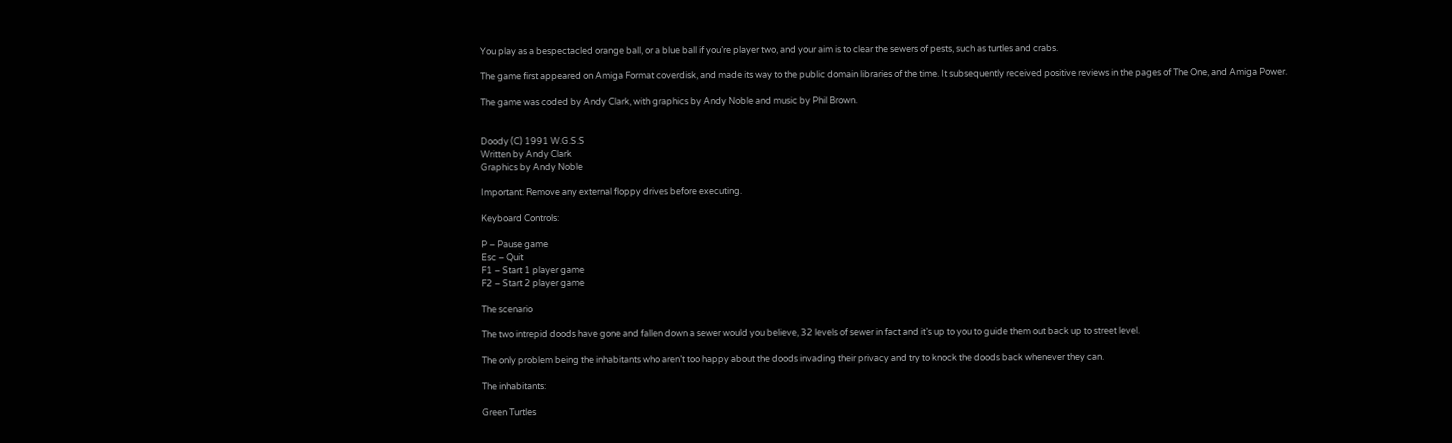You play as a bespectacled orange ball, or a blue ball if you’re player two, and your aim is to clear the sewers of pests, such as turtles and crabs.

The game first appeared on Amiga Format coverdisk, and made its way to the public domain libraries of the time. It subsequently received positive reviews in the pages of The One, and Amiga Power.

The game was coded by Andy Clark, with graphics by Andy Noble and music by Phil Brown.


Doody (C) 1991 W.G.S.S
Written by Andy Clark
Graphics by Andy Noble

Important: Remove any external floppy drives before executing.

Keyboard Controls:

P – Pause game
Esc – Quit
F1 – Start 1 player game
F2 – Start 2 player game

The scenario

The two intrepid doods have gone and fallen down a sewer would you believe, 32 levels of sewer in fact and it’s up to you to guide them out back up to street level.

The only problem being the inhabitants who aren’t too happy about the doods invading their privacy and try to knock the doods back whenever they can.

The inhabitants:

Green Turtles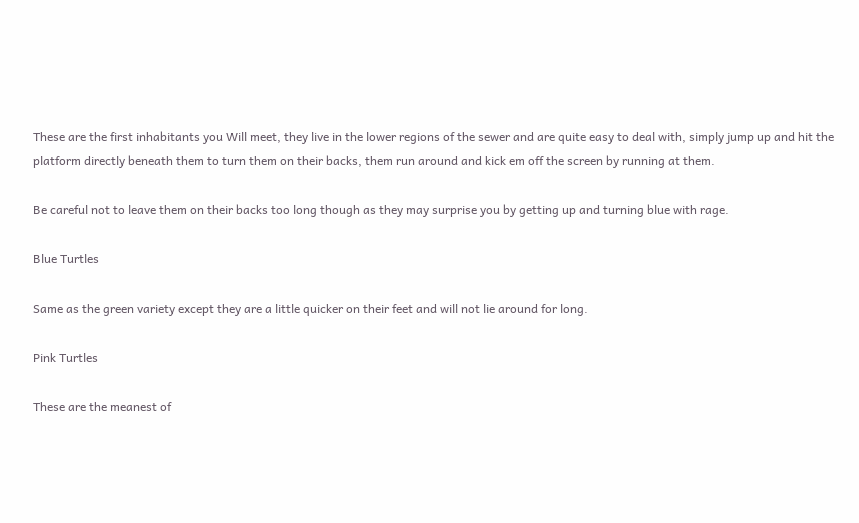These are the first inhabitants you Will meet, they live in the lower regions of the sewer and are quite easy to deal with, simply jump up and hit the platform directly beneath them to turn them on their backs, them run around and kick em off the screen by running at them.

Be careful not to leave them on their backs too long though as they may surprise you by getting up and turning blue with rage.

Blue Turtles

Same as the green variety except they are a little quicker on their feet and will not lie around for long.

Pink Turtles

These are the meanest of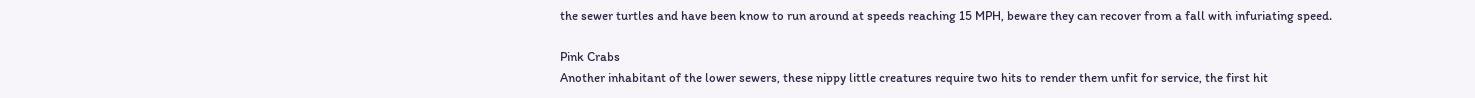the sewer turtles and have been know to run around at speeds reaching 15 MPH, beware they can recover from a fall with infuriating speed.

Pink Crabs
Another inhabitant of the lower sewers, these nippy little creatures require two hits to render them unfit for service, the first hit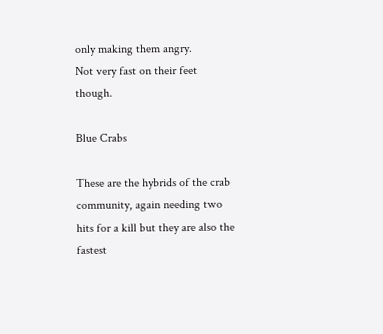only making them angry.
Not very fast on their feet though.

Blue Crabs

These are the hybrids of the crab community, again needing two hits for a kill but they are also the fastest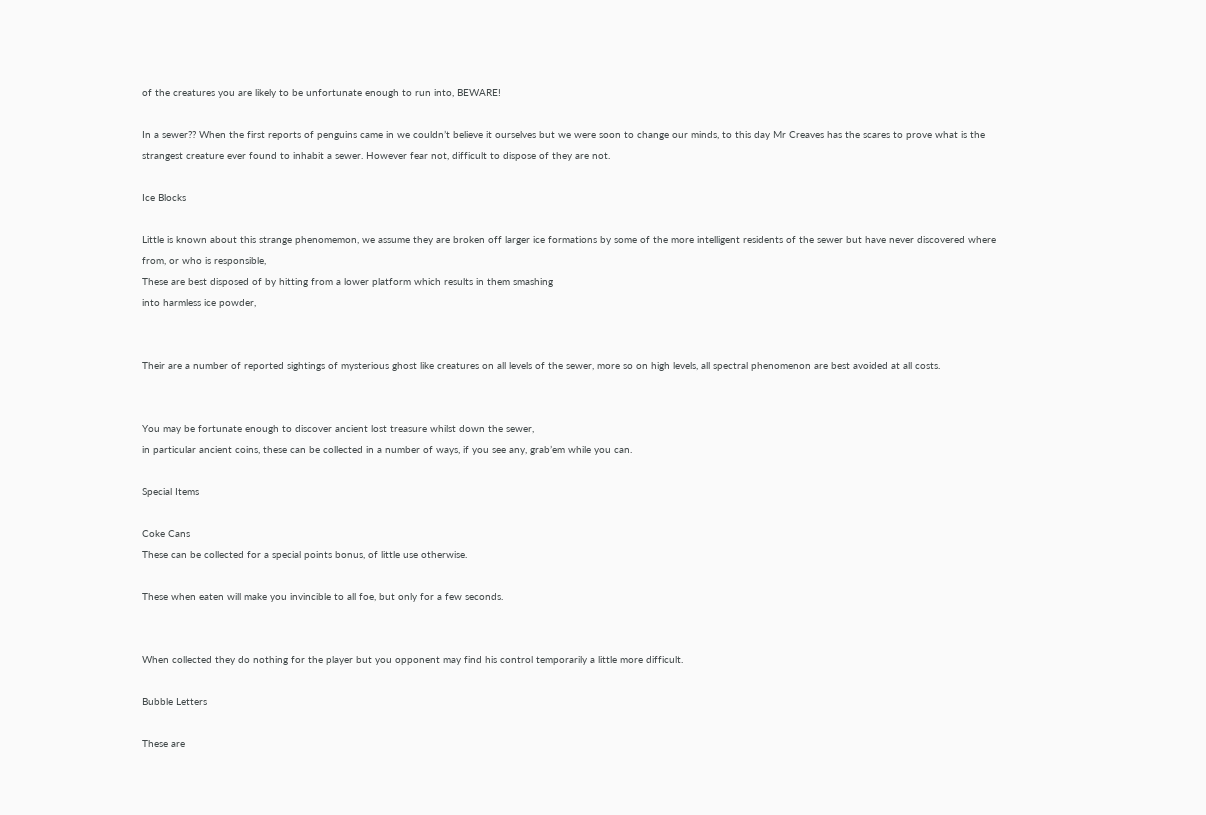of the creatures you are likely to be unfortunate enough to run into, BEWARE!

In a sewer?? When the first reports of penguins came in we couldn’t believe it ourselves but we were soon to change our minds, to this day Mr Creaves has the scares to prove what is the strangest creature ever found to inhabit a sewer. However fear not, difficult to dispose of they are not.

Ice Blocks

Little is known about this strange phenomemon, we assume they are broken off larger ice formations by some of the more intelligent residents of the sewer but have never discovered where from, or who is responsible,
These are best disposed of by hitting from a lower platform which results in them smashing
into harmless ice powder,


Their are a number of reported sightings of mysterious ghost like creatures on all levels of the sewer, more so on high levels, all spectral phenomenon are best avoided at all costs.


You may be fortunate enough to discover ancient lost treasure whilst down the sewer,
in particular ancient coins, these can be collected in a number of ways, if you see any, grab’em while you can.

Special Items

Coke Cans
These can be collected for a special points bonus, of little use otherwise.

These when eaten will make you invincible to all foe, but only for a few seconds.


When collected they do nothing for the player but you opponent may find his control temporarily a little more difficult.

Bubble Letters

These are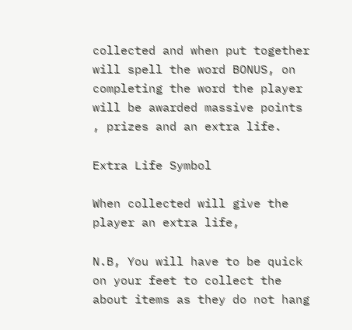collected and when put together will spell the word BONUS, on completing the word the player will be awarded massive points , prizes and an extra life.

Extra Life Symbol

When collected will give the player an extra life,

N.B, You will have to be quick on your feet to collect the about items as they do not hang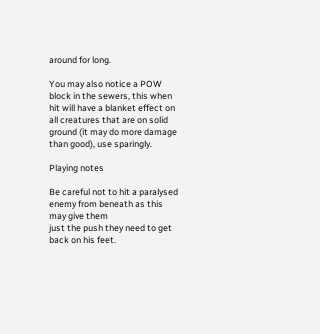around for long.

You may also notice a POW block in the sewers, this when hit will have a blanket effect on all creatures that are on solid ground (it may do more damage than good), use sparingly.

Playing notes

Be careful not to hit a paralysed enemy from beneath as this may give them
just the push they need to get back on his feet.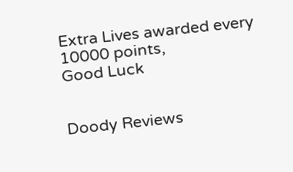Extra Lives awarded every 10000 points,
Good Luck


Doody Reviews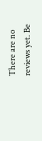There are no reviews yet. Be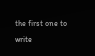the first one to write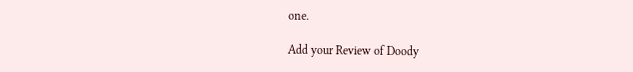one.

Add your Review of Doody